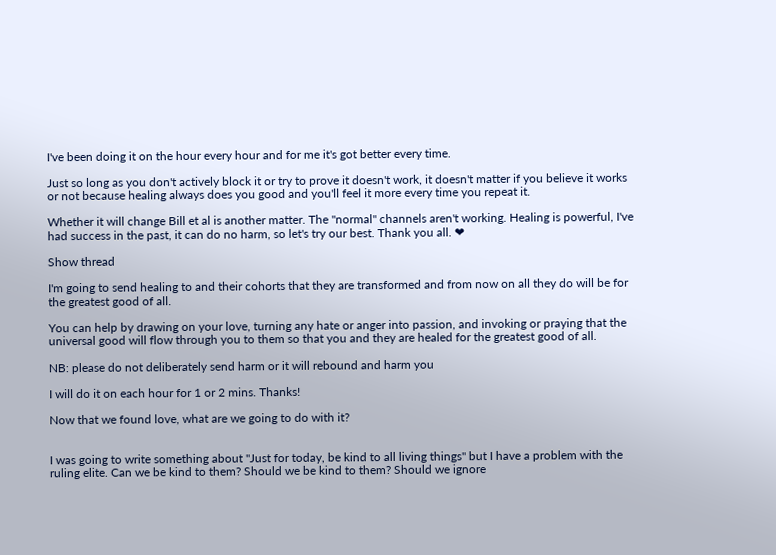I've been doing it on the hour every hour and for me it's got better every time.

Just so long as you don't actively block it or try to prove it doesn't work, it doesn't matter if you believe it works or not because healing always does you good and you'll feel it more every time you repeat it.

Whether it will change Bill et al is another matter. The "normal" channels aren't working. Healing is powerful, I've had success in the past, it can do no harm, so let's try our best. Thank you all. ❤

Show thread

I'm going to send healing to and their cohorts that they are transformed and from now on all they do will be for the greatest good of all.

You can help by drawing on your love, turning any hate or anger into passion, and invoking or praying that the universal good will flow through you to them so that you and they are healed for the greatest good of all.

NB: please do not deliberately send harm or it will rebound and harm you

I will do it on each hour for 1 or 2 mins. Thanks!

Now that we found love, what are we going to do with it?


I was going to write something about "Just for today, be kind to all living things" but I have a problem with the ruling elite. Can we be kind to them? Should we be kind to them? Should we ignore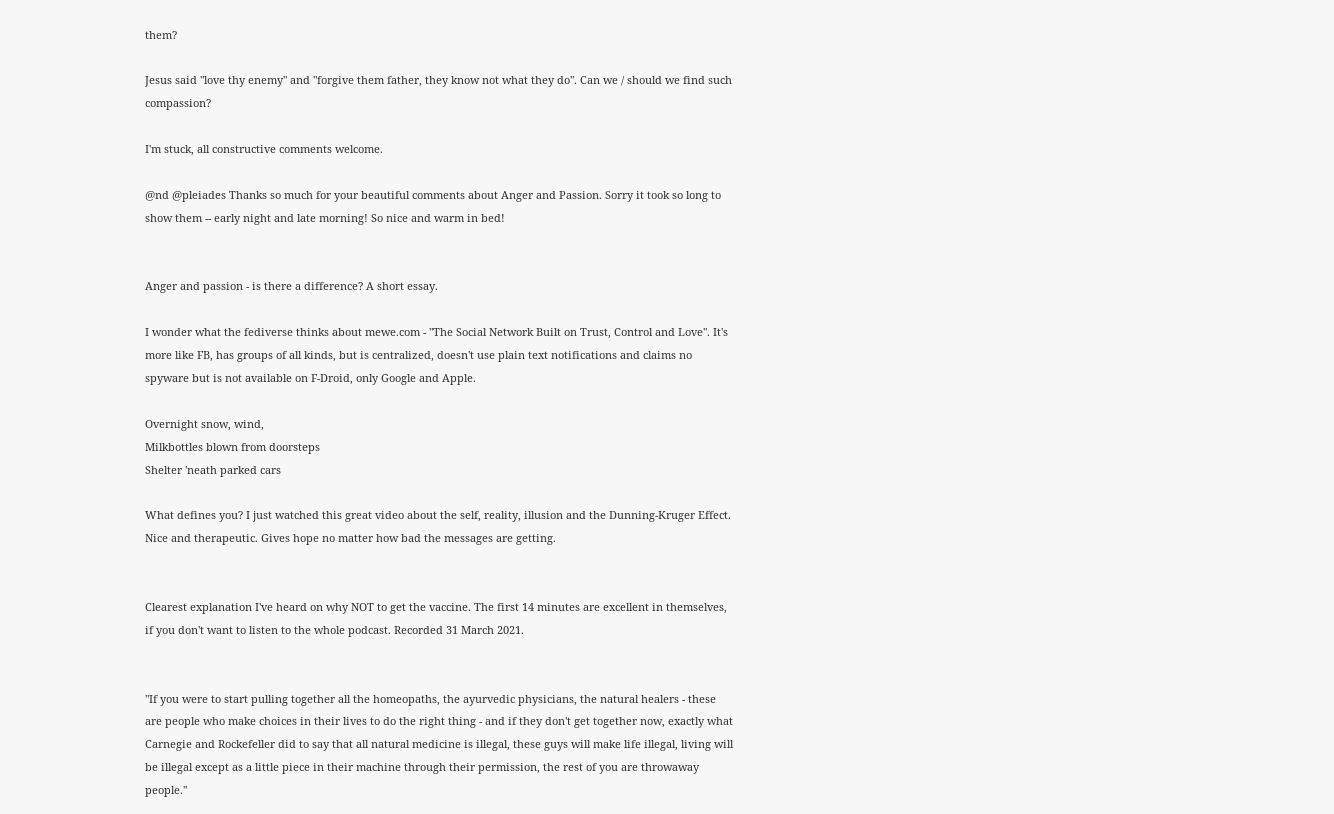them?

Jesus said "love thy enemy" and "forgive them father, they know not what they do". Can we / should we find such compassion?

I'm stuck, all constructive comments welcome.

@nd @pleiades Thanks so much for your beautiful comments about Anger and Passion. Sorry it took so long to show them -- early night and late morning! So nice and warm in bed!


Anger and passion - is there a difference? A short essay.

I wonder what the fediverse thinks about mewe.com - "The Social Network Built on Trust, Control and Love". It's more like FB, has groups of all kinds, but is centralized, doesn't use plain text notifications and claims no spyware but is not available on F-Droid, only Google and Apple.

Overnight snow, wind,
Milkbottles blown from doorsteps
Shelter 'neath parked cars

What defines you? I just watched this great video about the self, reality, illusion and the Dunning-Kruger Effect. Nice and therapeutic. Gives hope no matter how bad the messages are getting.


Clearest explanation I've heard on why NOT to get the vaccine. The first 14 minutes are excellent in themselves, if you don't want to listen to the whole podcast. Recorded 31 March 2021.


"If you were to start pulling together all the homeopaths, the ayurvedic physicians, the natural healers - these are people who make choices in their lives to do the right thing - and if they don't get together now, exactly what Carnegie and Rockefeller did to say that all natural medicine is illegal, these guys will make life illegal, living will be illegal except as a little piece in their machine through their permission, the rest of you are throwaway people."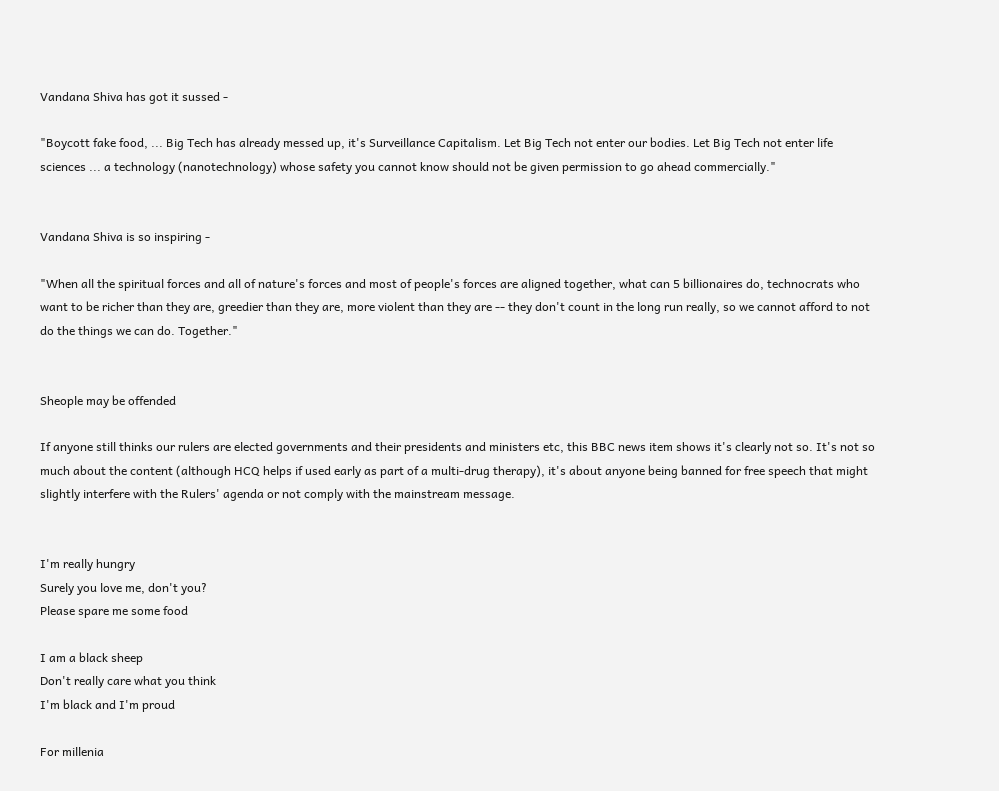Vandana Shiva has got it sussed -

"Boycott fake food, ... Big Tech has already messed up, it's Surveillance Capitalism. Let Big Tech not enter our bodies. Let Big Tech not enter life sciences ... a technology (nanotechnology) whose safety you cannot know should not be given permission to go ahead commercially."


Vandana Shiva is so inspiring -

"When all the spiritual forces and all of nature's forces and most of people's forces are aligned together, what can 5 billionaires do, technocrats who want to be richer than they are, greedier than they are, more violent than they are -- they don't count in the long run really, so we cannot afford to not do the things we can do. Together."


Sheople may be offended

If anyone still thinks our rulers are elected governments and their presidents and ministers etc, this BBC news item shows it's clearly not so. It's not so much about the content (although HCQ helps if used early as part of a multi-drug therapy), it's about anyone being banned for free speech that might slightly interfere with the Rulers' agenda or not comply with the mainstream message.


I'm really hungry
Surely you love me, don't you?
Please spare me some food

I am a black sheep
Don't really care what you think
I'm black and I'm proud

For millenia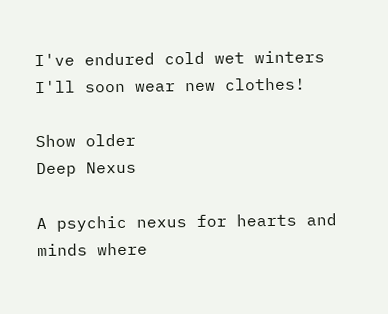I've endured cold wet winters
I'll soon wear new clothes!

Show older
Deep Nexus

A psychic nexus for hearts and minds where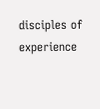disciples of experience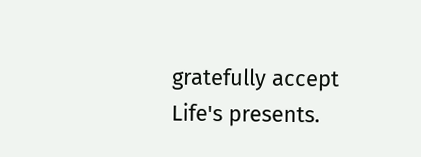gratefully accept Life's presents.